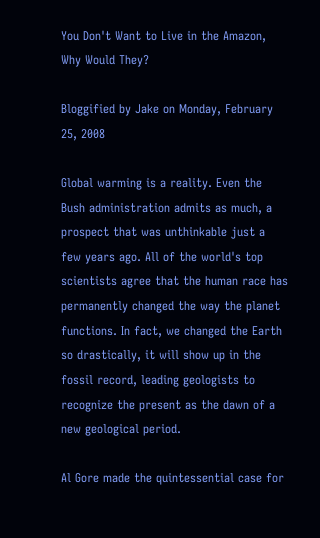You Don't Want to Live in the Amazon, Why Would They?

Bloggified by Jake on Monday, February 25, 2008

Global warming is a reality. Even the Bush administration admits as much, a prospect that was unthinkable just a few years ago. All of the world's top scientists agree that the human race has permanently changed the way the planet functions. In fact, we changed the Earth so drastically, it will show up in the fossil record, leading geologists to recognize the present as the dawn of a new geological period.

Al Gore made the quintessential case for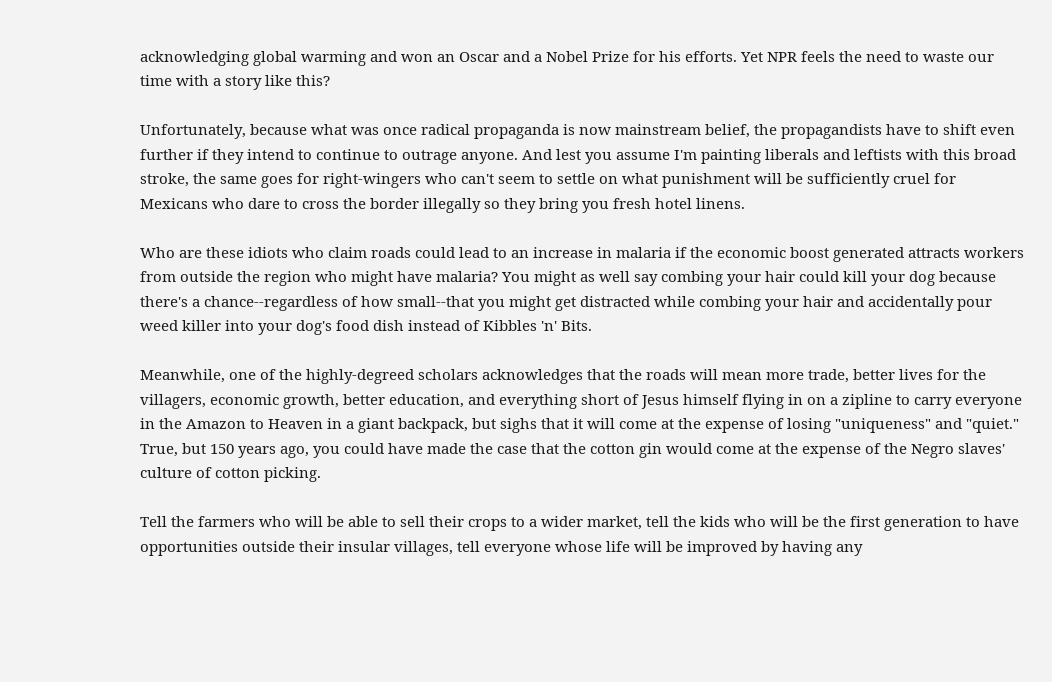acknowledging global warming and won an Oscar and a Nobel Prize for his efforts. Yet NPR feels the need to waste our time with a story like this?

Unfortunately, because what was once radical propaganda is now mainstream belief, the propagandists have to shift even further if they intend to continue to outrage anyone. And lest you assume I'm painting liberals and leftists with this broad stroke, the same goes for right-wingers who can't seem to settle on what punishment will be sufficiently cruel for Mexicans who dare to cross the border illegally so they bring you fresh hotel linens.

Who are these idiots who claim roads could lead to an increase in malaria if the economic boost generated attracts workers from outside the region who might have malaria? You might as well say combing your hair could kill your dog because there's a chance--regardless of how small--that you might get distracted while combing your hair and accidentally pour weed killer into your dog's food dish instead of Kibbles 'n' Bits.

Meanwhile, one of the highly-degreed scholars acknowledges that the roads will mean more trade, better lives for the villagers, economic growth, better education, and everything short of Jesus himself flying in on a zipline to carry everyone in the Amazon to Heaven in a giant backpack, but sighs that it will come at the expense of losing "uniqueness" and "quiet." True, but 150 years ago, you could have made the case that the cotton gin would come at the expense of the Negro slaves' culture of cotton picking.

Tell the farmers who will be able to sell their crops to a wider market, tell the kids who will be the first generation to have opportunities outside their insular villages, tell everyone whose life will be improved by having any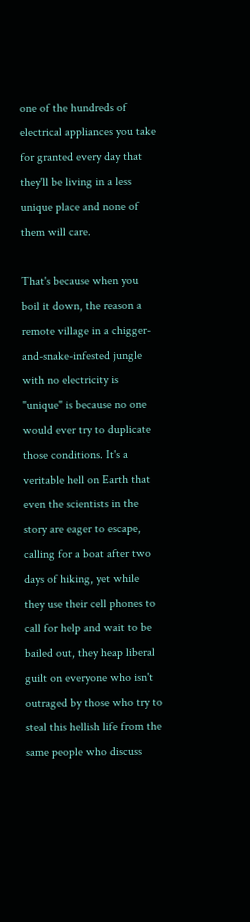one of the hundreds of electrical appliances you take for granted every day that they'll be living in a less unique place and none of them will care.

That's because when you boil it down, the reason a remote village in a chigger-and-snake-infested jungle with no electricity is "unique" is because no one would ever try to duplicate those conditions. It's a veritable hell on Earth that even the scientists in the story are eager to escape, calling for a boat after two days of hiking, yet while they use their cell phones to call for help and wait to be bailed out, they heap liberal guilt on everyone who isn't outraged by those who try to steal this hellish life from the same people who discuss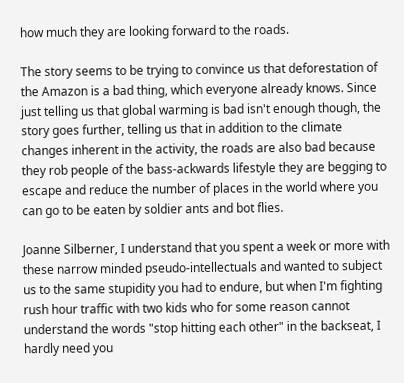how much they are looking forward to the roads.

The story seems to be trying to convince us that deforestation of the Amazon is a bad thing, which everyone already knows. Since just telling us that global warming is bad isn't enough though, the story goes further, telling us that in addition to the climate changes inherent in the activity, the roads are also bad because they rob people of the bass-ackwards lifestyle they are begging to escape and reduce the number of places in the world where you can go to be eaten by soldier ants and bot flies.

Joanne Silberner, I understand that you spent a week or more with these narrow minded pseudo-intellectuals and wanted to subject us to the same stupidity you had to endure, but when I'm fighting rush hour traffic with two kids who for some reason cannot understand the words "stop hitting each other" in the backseat, I hardly need you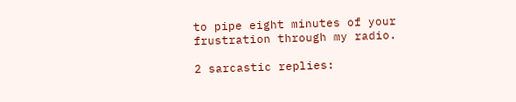to pipe eight minutes of your frustration through my radio.

2 sarcastic replies: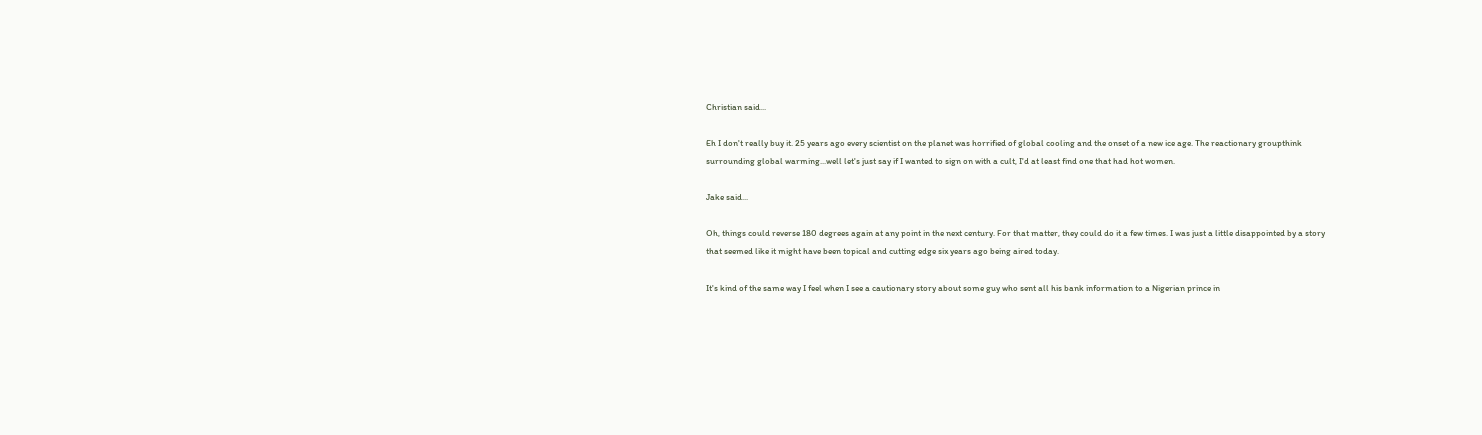Christian said...

Eh I don't really buy it. 25 years ago every scientist on the planet was horrified of global cooling and the onset of a new ice age. The reactionary groupthink surrounding global warming...well let's just say if I wanted to sign on with a cult, I'd at least find one that had hot women.

Jake said...

Oh, things could reverse 180 degrees again at any point in the next century. For that matter, they could do it a few times. I was just a little disappointed by a story that seemed like it might have been topical and cutting edge six years ago being aired today.

It's kind of the same way I feel when I see a cautionary story about some guy who sent all his bank information to a Nigerian prince in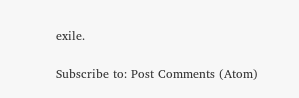exile.

Subscribe to: Post Comments (Atom)